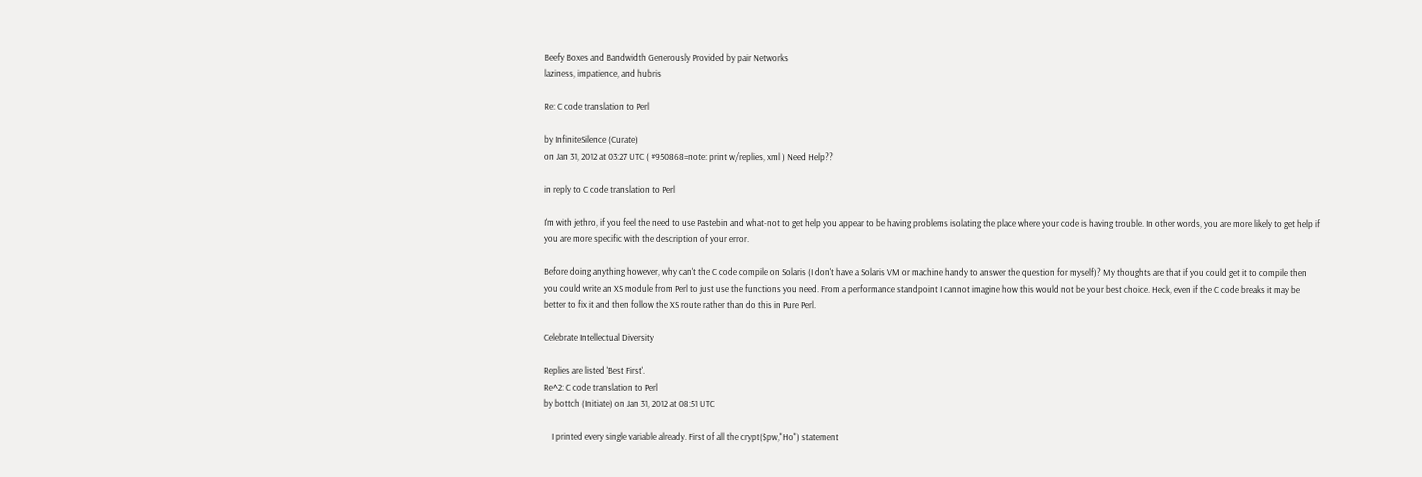Beefy Boxes and Bandwidth Generously Provided by pair Networks
laziness, impatience, and hubris

Re: C code translation to Perl

by InfiniteSilence (Curate)
on Jan 31, 2012 at 03:27 UTC ( #950868=note: print w/replies, xml ) Need Help??

in reply to C code translation to Perl

I'm with jethro, if you feel the need to use Pastebin and what-not to get help you appear to be having problems isolating the place where your code is having trouble. In other words, you are more likely to get help if you are more specific with the description of your error.

Before doing anything however, why can't the C code compile on Solaris (I don't have a Solaris VM or machine handy to answer the question for myself)? My thoughts are that if you could get it to compile then you could write an XS module from Perl to just use the functions you need. From a performance standpoint I cannot imagine how this would not be your best choice. Heck, even if the C code breaks it may be better to fix it and then follow the XS route rather than do this in Pure Perl.

Celebrate Intellectual Diversity

Replies are listed 'Best First'.
Re^2: C code translation to Perl
by bottch (Initiate) on Jan 31, 2012 at 08:51 UTC

    I printed every single variable already. First of all the crypt($pw,"Ho") statement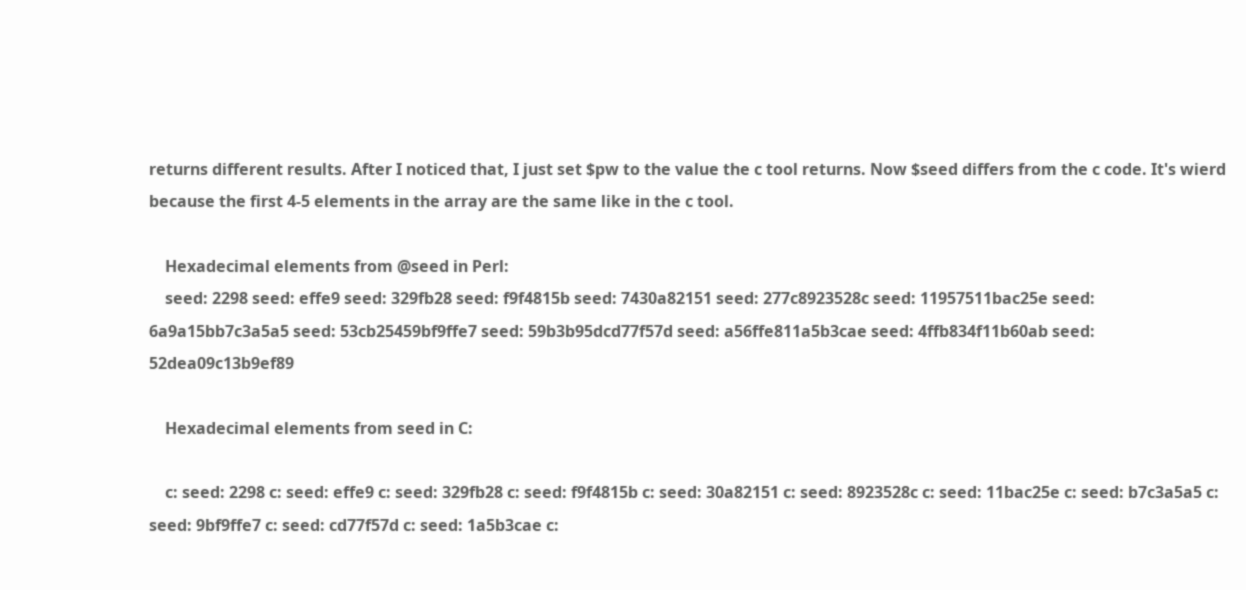returns different results. After I noticed that, I just set $pw to the value the c tool returns. Now $seed differs from the c code. It's wierd because the first 4-5 elements in the array are the same like in the c tool.

    Hexadecimal elements from @seed in Perl:
    seed: 2298 seed: effe9 seed: 329fb28 seed: f9f4815b seed: 7430a82151 seed: 277c8923528c seed: 11957511bac25e seed: 6a9a15bb7c3a5a5 seed: 53cb25459bf9ffe7 seed: 59b3b95dcd77f57d seed: a56ffe811a5b3cae seed: 4ffb834f11b60ab seed: 52dea09c13b9ef89

    Hexadecimal elements from seed in C:

    c: seed: 2298 c: seed: effe9 c: seed: 329fb28 c: seed: f9f4815b c: seed: 30a82151 c: seed: 8923528c c: seed: 11bac25e c: seed: b7c3a5a5 c: seed: 9bf9ffe7 c: seed: cd77f57d c: seed: 1a5b3cae c: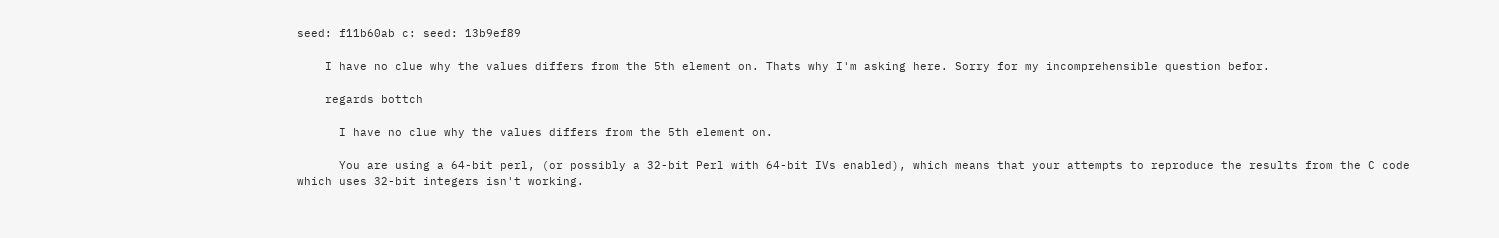seed: f11b60ab c: seed: 13b9ef89

    I have no clue why the values differs from the 5th element on. Thats why I'm asking here. Sorry for my incomprehensible question befor.

    regards bottch

      I have no clue why the values differs from the 5th element on.

      You are using a 64-bit perl, (or possibly a 32-bit Perl with 64-bit IVs enabled), which means that your attempts to reproduce the results from the C code which uses 32-bit integers isn't working.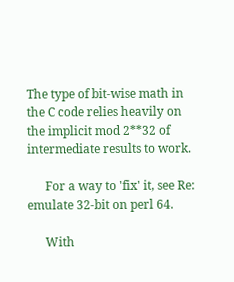The type of bit-wise math in the C code relies heavily on the implicit mod 2**32 of intermediate results to work.

      For a way to 'fix' it, see Re: emulate 32-bit on perl 64.

      With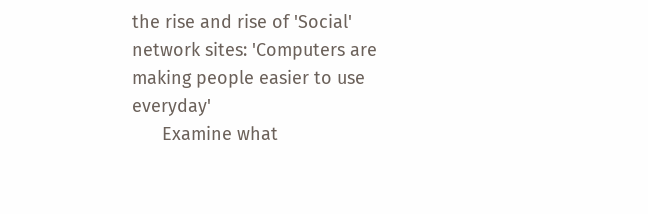the rise and rise of 'Social' network sites: 'Computers are making people easier to use everyday'
      Examine what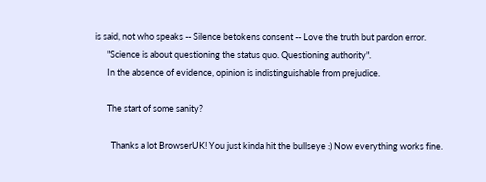is said, not who speaks -- Silence betokens consent -- Love the truth but pardon error.
      "Science is about questioning the status quo. Questioning authority".
      In the absence of evidence, opinion is indistinguishable from prejudice.

      The start of some sanity?

        Thanks a lot BrowserUK! You just kinda hit the bullseye :) Now everything works fine.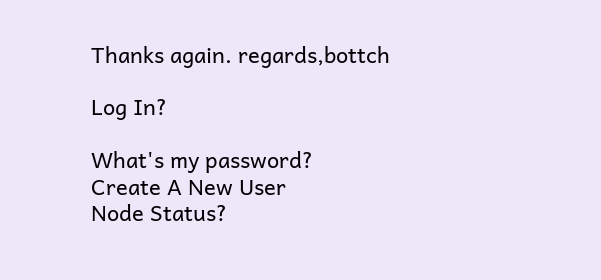Thanks again. regards,bottch

Log In?

What's my password?
Create A New User
Node Status?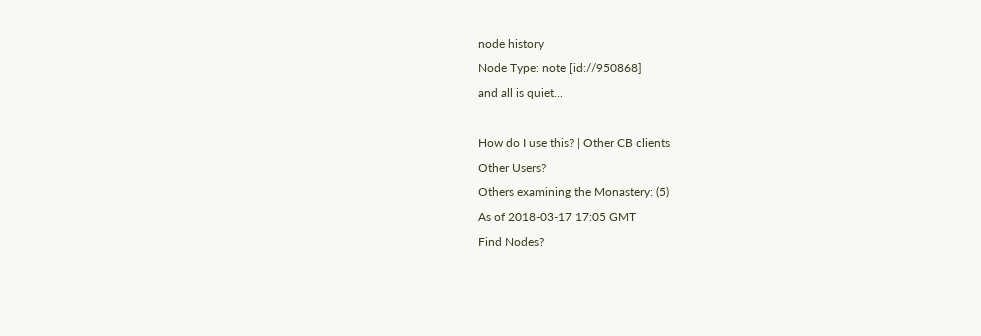node history
Node Type: note [id://950868]
and all is quiet...

How do I use this? | Other CB clients
Other Users?
Others examining the Monastery: (5)
As of 2018-03-17 17:05 GMT
Find Nodes?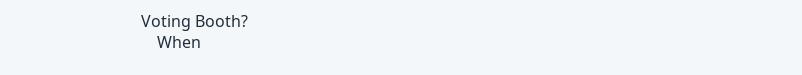Voting Booth?
    When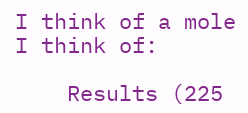I think of a mole I think of:

    Results (225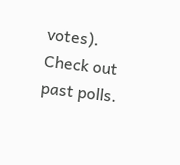votes). Check out past polls.